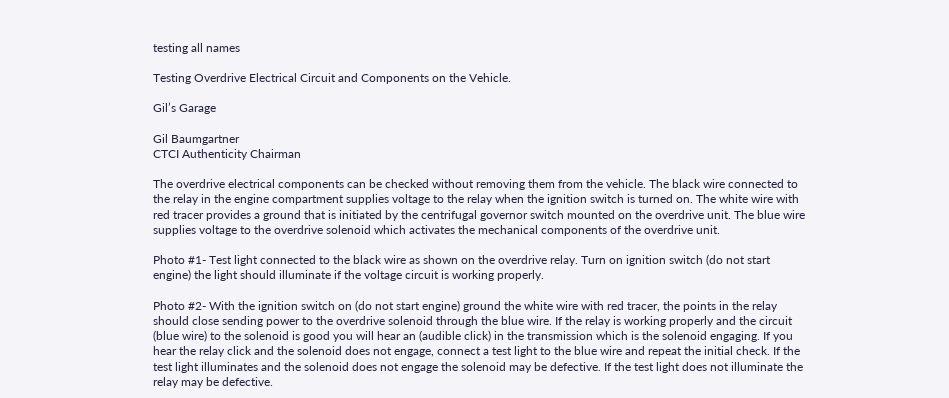testing all names

Testing Overdrive Electrical Circuit and Components on the Vehicle.

Gil’s Garage

Gil Baumgartner
CTCI Authenticity Chairman

The overdrive electrical components can be checked without removing them from the vehicle. The black wire connected to the relay in the engine compartment supplies voltage to the relay when the ignition switch is turned on. The white wire with red tracer provides a ground that is initiated by the centrifugal governor switch mounted on the overdrive unit. The blue wire supplies voltage to the overdrive solenoid which activates the mechanical components of the overdrive unit.

Photo #1- Test light connected to the black wire as shown on the overdrive relay. Turn on ignition switch (do not start engine) the light should illuminate if the voltage circuit is working properly.

Photo #2- With the ignition switch on (do not start engine) ground the white wire with red tracer, the points in the relay should close sending power to the overdrive solenoid through the blue wire. If the relay is working properly and the circuit (blue wire) to the solenoid is good you will hear an (audible click) in the transmission which is the solenoid engaging. If you hear the relay click and the solenoid does not engage, connect a test light to the blue wire and repeat the initial check. If the test light illuminates and the solenoid does not engage the solenoid may be defective. If the test light does not illuminate the relay may be defective.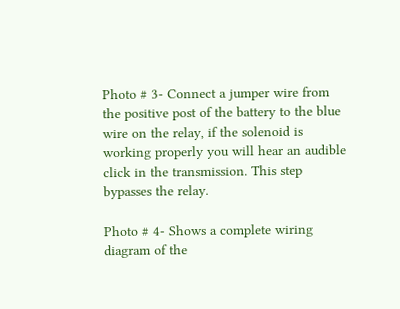Photo # 3- Connect a jumper wire from the positive post of the battery to the blue wire on the relay, if the solenoid is working properly you will hear an audible click in the transmission. This step bypasses the relay.

Photo # 4- Shows a complete wiring diagram of the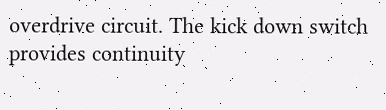overdrive circuit. The kick down switch provides continuity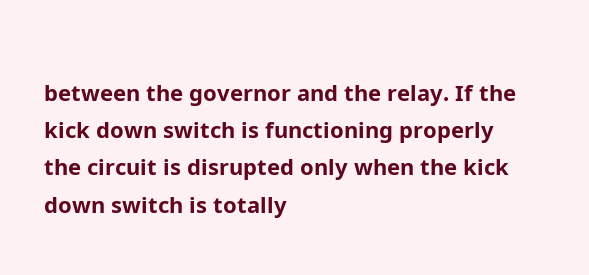between the governor and the relay. If the kick down switch is functioning properly the circuit is disrupted only when the kick down switch is totally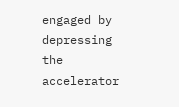engaged by depressing the accelerator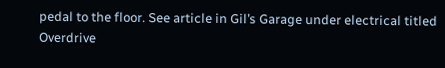pedal to the floor. See article in Gil’s Garage under electrical titled Overdrive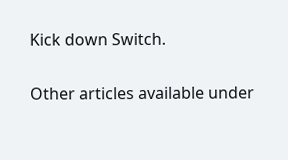Kick down Switch.

Other articles available under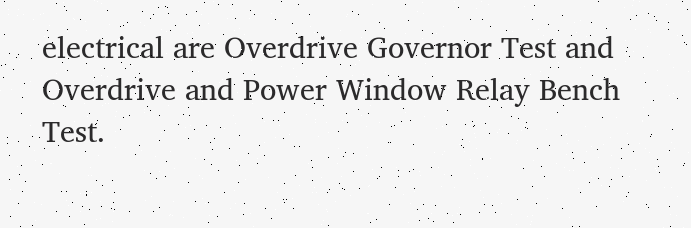electrical are Overdrive Governor Test and Overdrive and Power Window Relay Bench Test.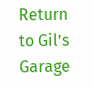Return to Gil’s Garage